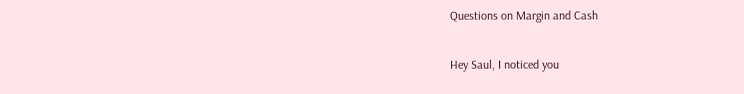Questions on Margin and Cash

Hey Saul, I noticed you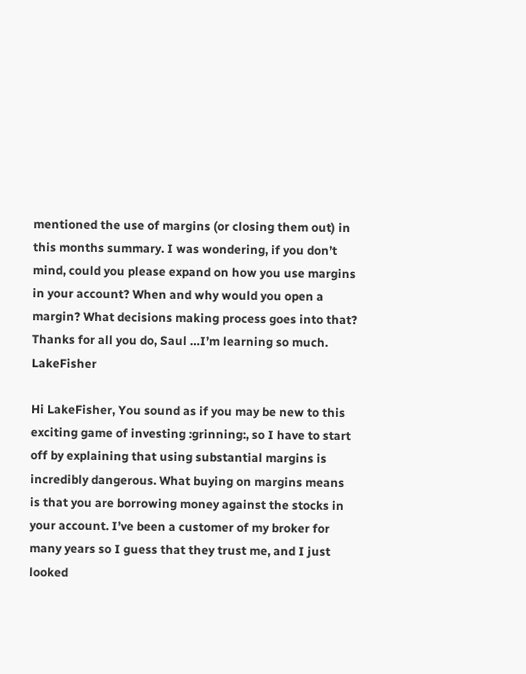mentioned the use of margins (or closing them out) in this months summary. I was wondering, if you don’t mind, could you please expand on how you use margins in your account? When and why would you open a margin? What decisions making process goes into that? Thanks for all you do, Saul …I’m learning so much. LakeFisher

Hi LakeFisher, You sound as if you may be new to this exciting game of investing :grinning:, so I have to start off by explaining that using substantial margins is incredibly dangerous. What buying on margins means is that you are borrowing money against the stocks in your account. I’ve been a customer of my broker for many years so I guess that they trust me, and I just looked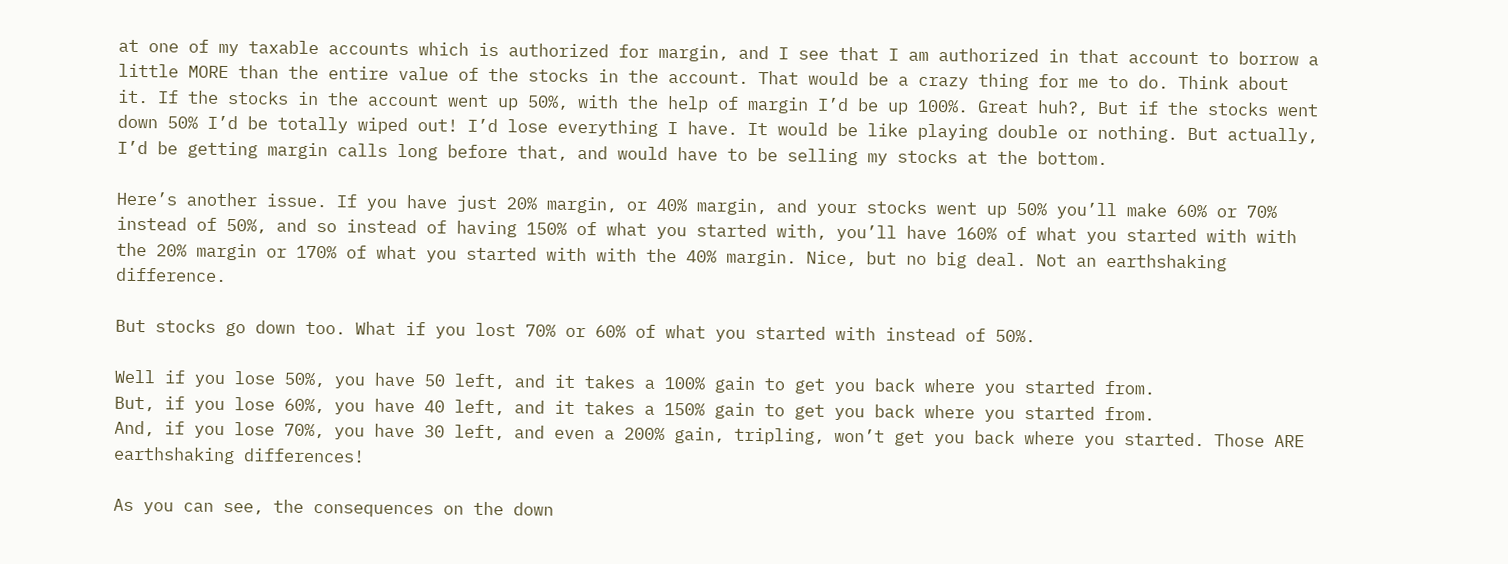at one of my taxable accounts which is authorized for margin, and I see that I am authorized in that account to borrow a little MORE than the entire value of the stocks in the account. That would be a crazy thing for me to do. Think about it. If the stocks in the account went up 50%, with the help of margin I’d be up 100%. Great huh?, But if the stocks went down 50% I’d be totally wiped out! I’d lose everything I have. It would be like playing double or nothing. But actually, I’d be getting margin calls long before that, and would have to be selling my stocks at the bottom.

Here’s another issue. If you have just 20% margin, or 40% margin, and your stocks went up 50% you’ll make 60% or 70% instead of 50%, and so instead of having 150% of what you started with, you’ll have 160% of what you started with with the 20% margin or 170% of what you started with with the 40% margin. Nice, but no big deal. Not an earthshaking difference.

But stocks go down too. What if you lost 70% or 60% of what you started with instead of 50%.

Well if you lose 50%, you have 50 left, and it takes a 100% gain to get you back where you started from.
But, if you lose 60%, you have 40 left, and it takes a 150% gain to get you back where you started from.
And, if you lose 70%, you have 30 left, and even a 200% gain, tripling, won’t get you back where you started. Those ARE earthshaking differences!

As you can see, the consequences on the down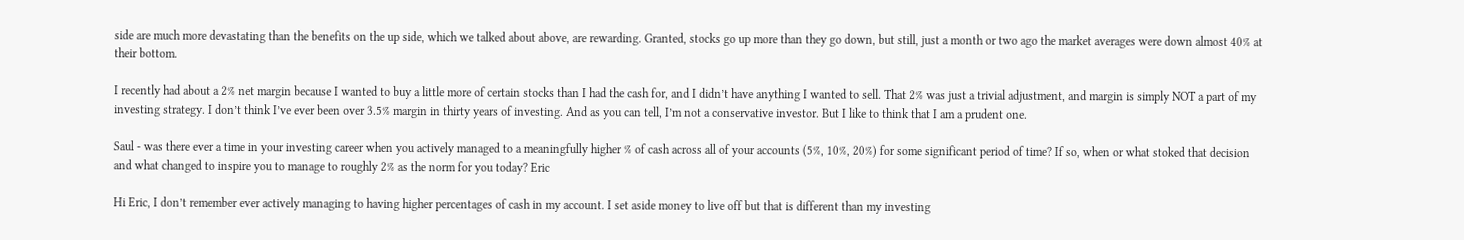side are much more devastating than the benefits on the up side, which we talked about above, are rewarding. Granted, stocks go up more than they go down, but still, just a month or two ago the market averages were down almost 40% at their bottom.

I recently had about a 2% net margin because I wanted to buy a little more of certain stocks than I had the cash for, and I didn’t have anything I wanted to sell. That 2% was just a trivial adjustment, and margin is simply NOT a part of my investing strategy. I don’t think I’ve ever been over 3.5% margin in thirty years of investing. And as you can tell, I’m not a conservative investor. But I like to think that I am a prudent one.

Saul - was there ever a time in your investing career when you actively managed to a meaningfully higher % of cash across all of your accounts (5%, 10%, 20%) for some significant period of time? If so, when or what stoked that decision and what changed to inspire you to manage to roughly 2% as the norm for you today? Eric

Hi Eric, I don’t remember ever actively managing to having higher percentages of cash in my account. I set aside money to live off but that is different than my investing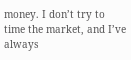money. I don’t try to time the market, and I’ve always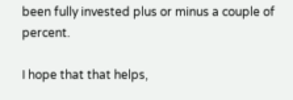been fully invested plus or minus a couple of percent.

I hope that that helps,